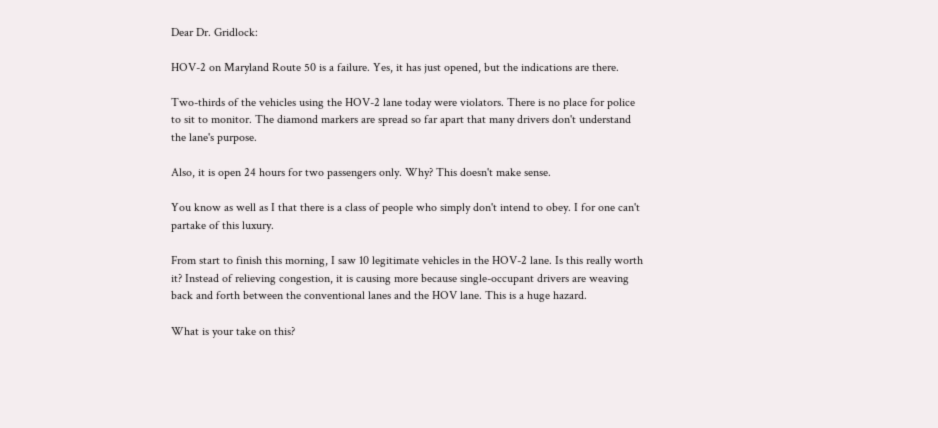Dear Dr. Gridlock:

HOV-2 on Maryland Route 50 is a failure. Yes, it has just opened, but the indications are there.

Two-thirds of the vehicles using the HOV-2 lane today were violators. There is no place for police to sit to monitor. The diamond markers are spread so far apart that many drivers don't understand the lane's purpose.

Also, it is open 24 hours for two passengers only. Why? This doesn't make sense.

You know as well as I that there is a class of people who simply don't intend to obey. I for one can't partake of this luxury.

From start to finish this morning, I saw 10 legitimate vehicles in the HOV-2 lane. Is this really worth it? Instead of relieving congestion, it is causing more because single-occupant drivers are weaving back and forth between the conventional lanes and the HOV lane. This is a huge hazard.

What is your take on this?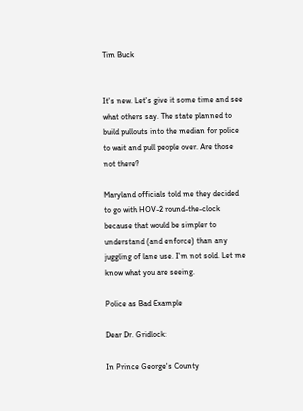Tim Buck


It's new. Let's give it some time and see what others say. The state planned to build pullouts into the median for police to wait and pull people over. Are those not there?

Maryland officials told me they decided to go with HOV-2 round-the-clock because that would be simpler to understand (and enforce) than any juggling of lane use. I'm not sold. Let me know what you are seeing.

Police as Bad Example

Dear Dr. Gridlock:

In Prince George's County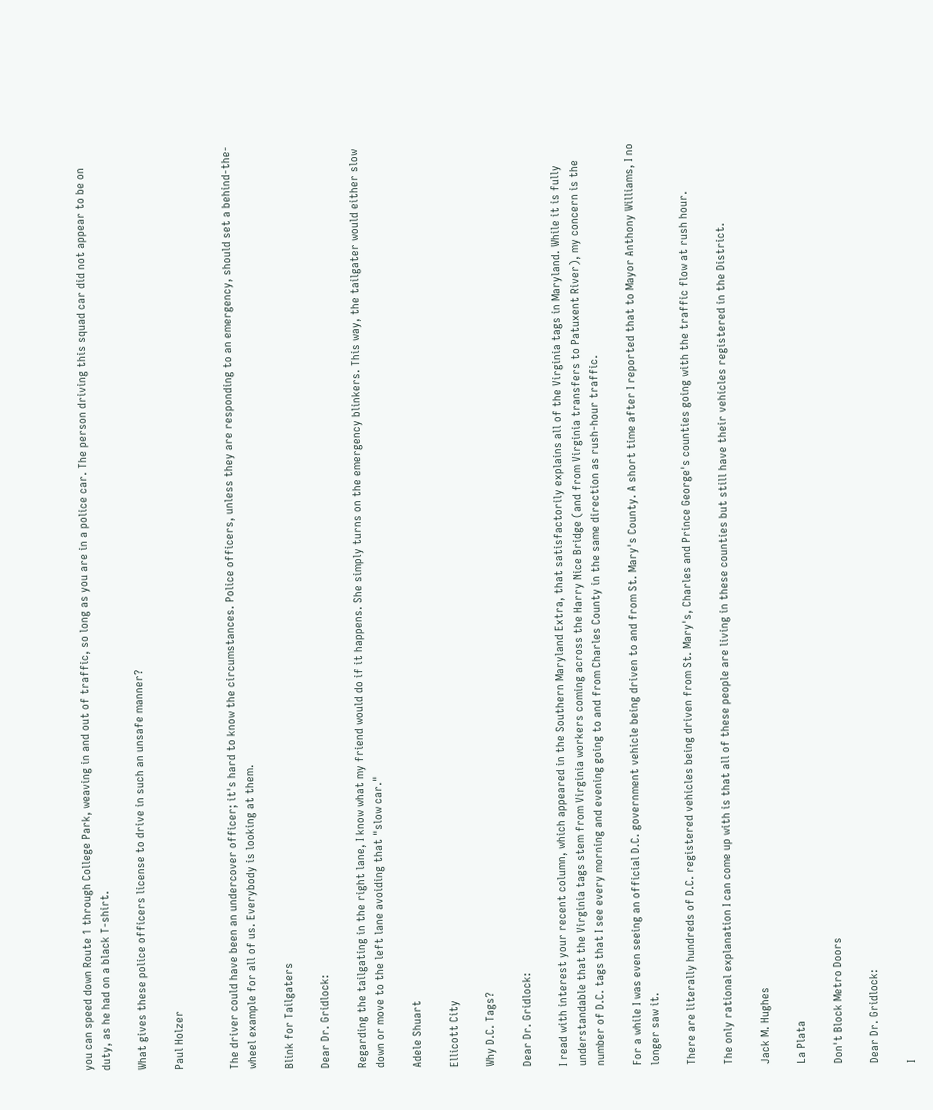you can speed down Route 1 through College Park, weaving in and out of traffic, so long as you are in a police car. The person driving this squad car did not appear to be on duty, as he had on a black T-shirt.

What gives these police officers license to drive in such an unsafe manner?

Paul Holzer


The driver could have been an undercover officer; it's hard to know the circumstances. Police officers, unless they are responding to an emergency, should set a behind-the-wheel example for all of us. Everybody is looking at them.

Blink for Tailgaters

Dear Dr. Gridlock:

Regarding the tailgating in the right lane, I know what my friend would do if it happens. She simply turns on the emergency blinkers. This way, the tailgater would either slow down or move to the left lane avoiding that "slow car."

Adele Shuart

Ellicott City

Why D.C. Tags?

Dear Dr. Gridlock:

I read with interest your recent column, which appeared in the Southern Maryland Extra, that satisfactorily explains all of the Virginia tags in Maryland. While it is fully understandable that the Virginia tags stem from Virginia workers coming across the Harry Nice Bridge (and from Virginia transfers to Patuxent River), my concern is the number of D.C. tags that I see every morning and evening going to and from Charles County in the same direction as rush-hour traffic.

For a while I was even seeing an official D.C. government vehicle being driven to and from St. Mary's County. A short time after I reported that to Mayor Anthony Williams, I no longer saw it.

There are literally hundreds of D.C. registered vehicles being driven from St. Mary's, Charles and Prince George's counties going with the traffic flow at rush hour.

The only rational explanation I can come up with is that all of these people are living in these counties but still have their vehicles registered in the District.

Jack M. Hughes

La Plata

Don't Block Metro Doors

Dear Dr. Gridlock:

I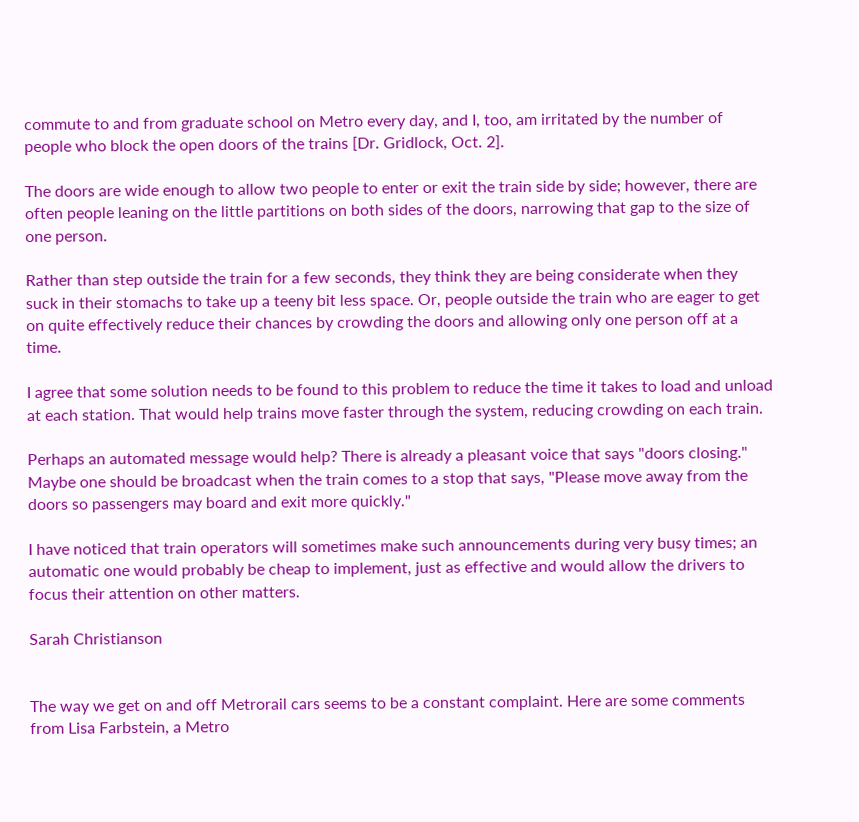commute to and from graduate school on Metro every day, and I, too, am irritated by the number of people who block the open doors of the trains [Dr. Gridlock, Oct. 2].

The doors are wide enough to allow two people to enter or exit the train side by side; however, there are often people leaning on the little partitions on both sides of the doors, narrowing that gap to the size of one person.

Rather than step outside the train for a few seconds, they think they are being considerate when they suck in their stomachs to take up a teeny bit less space. Or, people outside the train who are eager to get on quite effectively reduce their chances by crowding the doors and allowing only one person off at a time.

I agree that some solution needs to be found to this problem to reduce the time it takes to load and unload at each station. That would help trains move faster through the system, reducing crowding on each train.

Perhaps an automated message would help? There is already a pleasant voice that says "doors closing." Maybe one should be broadcast when the train comes to a stop that says, "Please move away from the doors so passengers may board and exit more quickly."

I have noticed that train operators will sometimes make such announcements during very busy times; an automatic one would probably be cheap to implement, just as effective and would allow the drivers to focus their attention on other matters.

Sarah Christianson


The way we get on and off Metrorail cars seems to be a constant complaint. Here are some comments from Lisa Farbstein, a Metro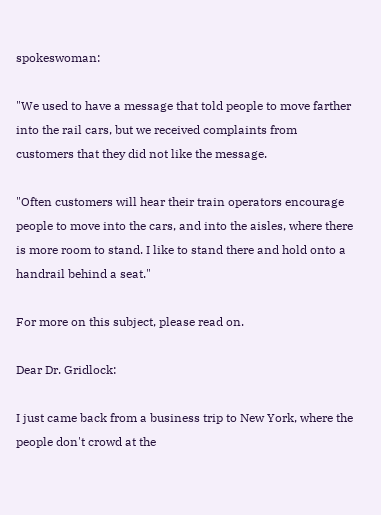spokeswoman:

"We used to have a message that told people to move farther into the rail cars, but we received complaints from customers that they did not like the message.

"Often customers will hear their train operators encourage people to move into the cars, and into the aisles, where there is more room to stand. I like to stand there and hold onto a handrail behind a seat."

For more on this subject, please read on.

Dear Dr. Gridlock:

I just came back from a business trip to New York, where the people don't crowd at the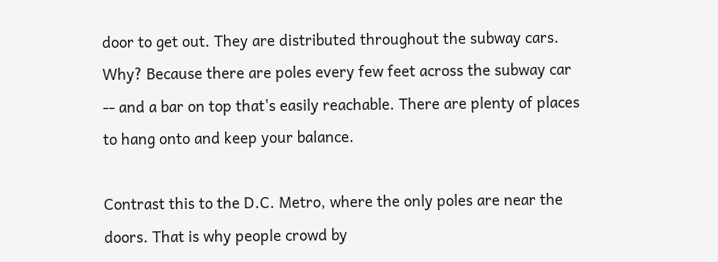door to get out. They are distributed throughout the subway cars. Why? Because there are poles every few feet across the subway car -- and a bar on top that's easily reachable. There are plenty of places to hang onto and keep your balance.

Contrast this to the D.C. Metro, where the only poles are near the doors. That is why people crowd by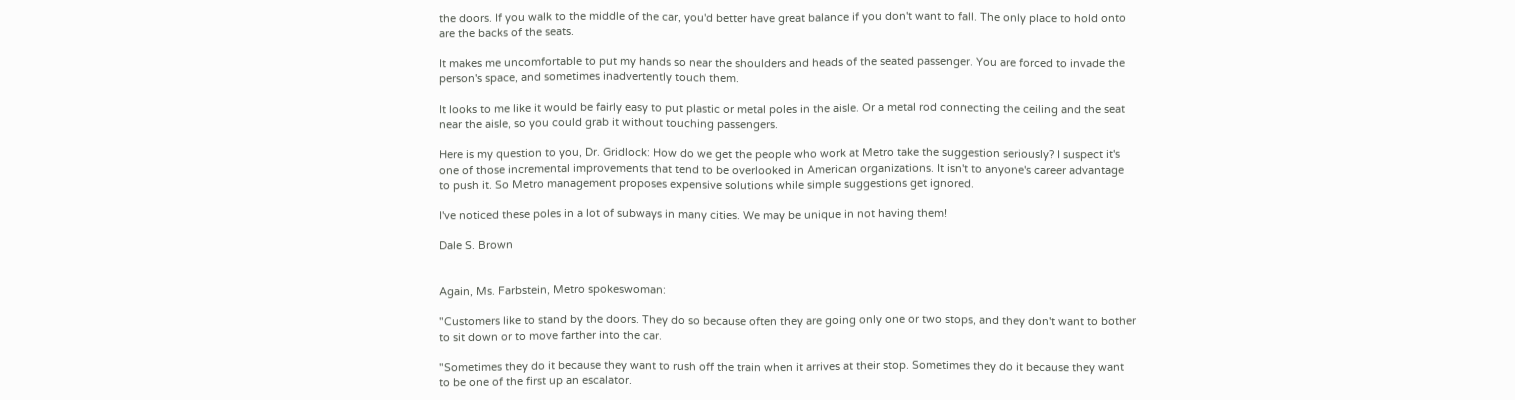the doors. If you walk to the middle of the car, you'd better have great balance if you don't want to fall. The only place to hold onto are the backs of the seats.

It makes me uncomfortable to put my hands so near the shoulders and heads of the seated passenger. You are forced to invade the person's space, and sometimes inadvertently touch them.

It looks to me like it would be fairly easy to put plastic or metal poles in the aisle. Or a metal rod connecting the ceiling and the seat near the aisle, so you could grab it without touching passengers.

Here is my question to you, Dr. Gridlock: How do we get the people who work at Metro take the suggestion seriously? I suspect it's one of those incremental improvements that tend to be overlooked in American organizations. It isn't to anyone's career advantage to push it. So Metro management proposes expensive solutions while simple suggestions get ignored.

I've noticed these poles in a lot of subways in many cities. We may be unique in not having them!

Dale S. Brown


Again, Ms. Farbstein, Metro spokeswoman:

"Customers like to stand by the doors. They do so because often they are going only one or two stops, and they don't want to bother to sit down or to move farther into the car.

"Sometimes they do it because they want to rush off the train when it arrives at their stop. Sometimes they do it because they want to be one of the first up an escalator.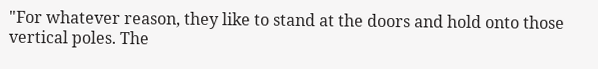"For whatever reason, they like to stand at the doors and hold onto those vertical poles. The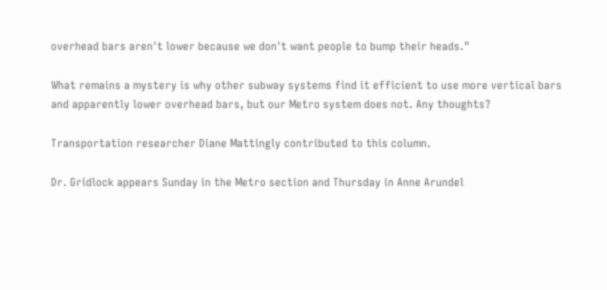overhead bars aren't lower because we don't want people to bump their heads."

What remains a mystery is why other subway systems find it efficient to use more vertical bars and apparently lower overhead bars, but our Metro system does not. Any thoughts?

Transportation researcher Diane Mattingly contributed to this column.

Dr. Gridlock appears Sunday in the Metro section and Thursday in Anne Arundel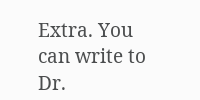Extra. You can write to Dr.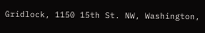Gridlock, 1150 15th St. NW, Washington,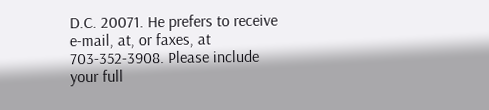D.C. 20071. He prefers to receive e-mail, at, or faxes, at 703-352-3908. Please include your full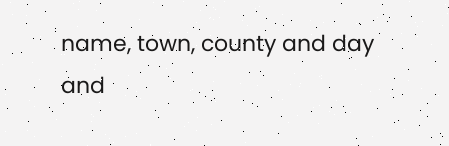name, town, county and day and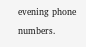evening phone numbers.